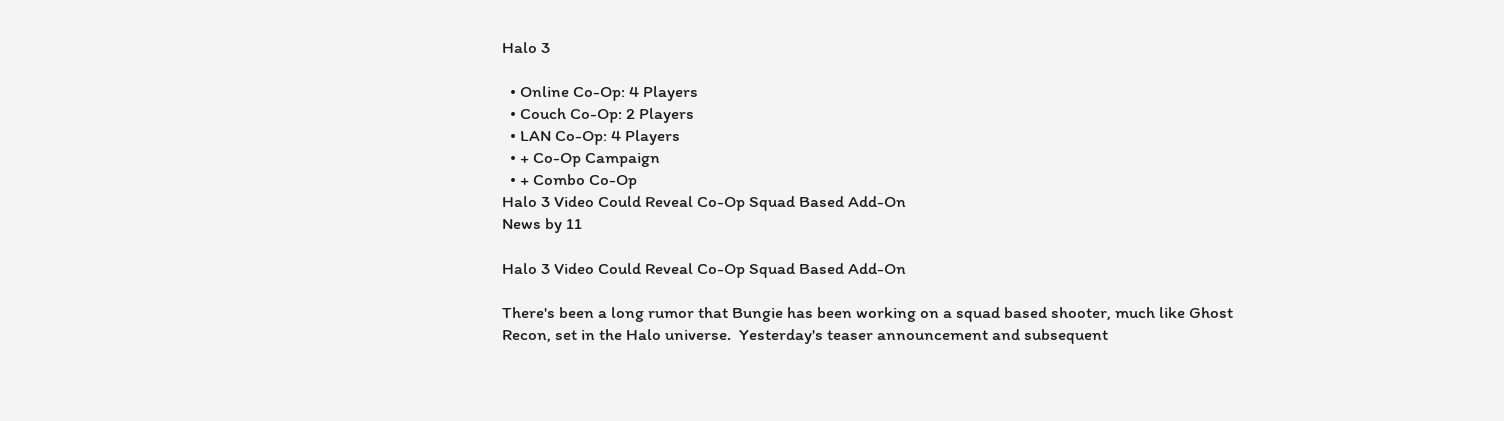Halo 3

  • Online Co-Op: 4 Players
  • Couch Co-Op: 2 Players
  • LAN Co-Op: 4 Players
  • + Co-Op Campaign
  • + Combo Co-Op
Halo 3 Video Could Reveal Co-Op Squad Based Add-On
News by 11

Halo 3 Video Could Reveal Co-Op Squad Based Add-On

There's been a long rumor that Bungie has been working on a squad based shooter, much like Ghost Recon, set in the Halo universe.  Yesterday's teaser announcement and subsequent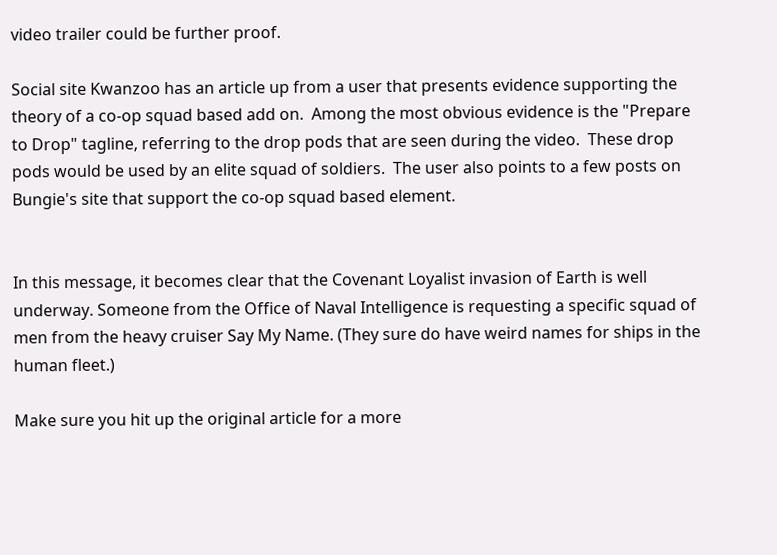video trailer could be further proof.

Social site Kwanzoo has an article up from a user that presents evidence supporting the theory of a co-op squad based add on.  Among the most obvious evidence is the "Prepare to Drop" tagline, referring to the drop pods that are seen during the video.  These drop pods would be used by an elite squad of soldiers.  The user also points to a few posts on Bungie's site that support the co-op squad based element.


In this message, it becomes clear that the Covenant Loyalist invasion of Earth is well underway. Someone from the Office of Naval Intelligence is requesting a specific squad of men from the heavy cruiser Say My Name. (They sure do have weird names for ships in the human fleet.)

Make sure you hit up the original article for a more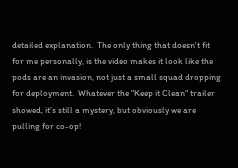detailed explanation.  The only thing that doesn't fit for me personally, is the video makes it look like the pods are an invasion, not just a small squad dropping for deployment.  Whatever the "Keep it Clean" trailer showed, it's still a mystery, but obviously we are pulling for co-op!